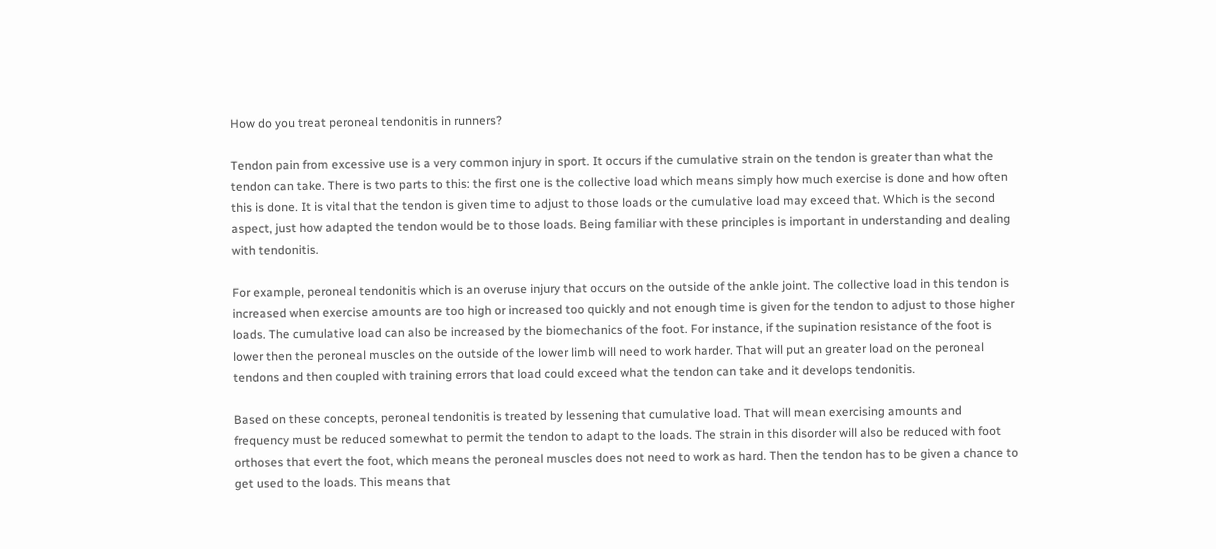How do you treat peroneal tendonitis in runners?

Tendon pain from excessive use is a very common injury in sport. It occurs if the cumulative strain on the tendon is greater than what the tendon can take. There is two parts to this: the first one is the collective load which means simply how much exercise is done and how often this is done. It is vital that the tendon is given time to adjust to those loads or the cumulative load may exceed that. Which is the second aspect, just how adapted the tendon would be to those loads. Being familiar with these principles is important in understanding and dealing with tendonitis.

For example, peroneal tendonitis which is an overuse injury that occurs on the outside of the ankle joint. The collective load in this tendon is increased when exercise amounts are too high or increased too quickly and not enough time is given for the tendon to adjust to those higher loads. The cumulative load can also be increased by the biomechanics of the foot. For instance, if the supination resistance of the foot is lower then the peroneal muscles on the outside of the lower limb will need to work harder. That will put an greater load on the peroneal tendons and then coupled with training errors that load could exceed what the tendon can take and it develops tendonitis.

Based on these concepts, peroneal tendonitis is treated by lessening that cumulative load. That will mean exercising amounts and frequency must be reduced somewhat to permit the tendon to adapt to the loads. The strain in this disorder will also be reduced with foot orthoses that evert the foot, which means the peroneal muscles does not need to work as hard. Then the tendon has to be given a chance to get used to the loads. This means that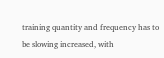training quantity and frequency has to be slowing increased, with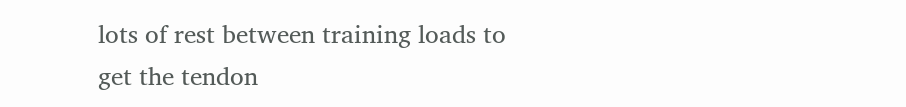lots of rest between training loads to get the tendon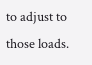to adjust to those loads.